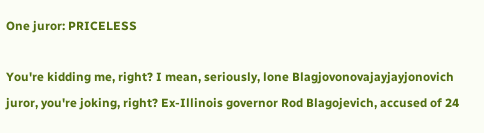One juror: PRICELESS

You're kidding me, right? I mean, seriously, lone Blagjovonovajayjayjonovich juror, you're joking, right? Ex-Illinois governor Rod Blagojevich, accused of 24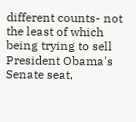different counts- not the least of which being trying to sell President Obama's Senate seat,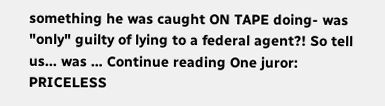something he was caught ON TAPE doing- was "only" guilty of lying to a federal agent?! So tell us... was … Continue reading One juror: PRICELESS